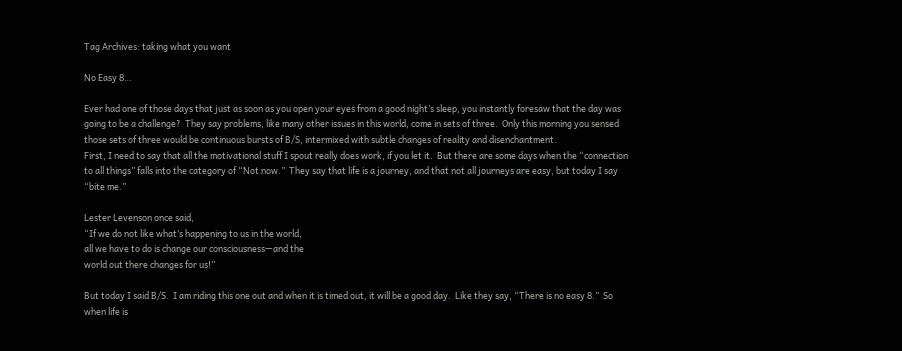Tag Archives: taking what you want

No Easy 8…

Ever had one of those days that just as soon as you open your eyes from a good night’s sleep, you instantly foresaw that the day was going to be a challenge?  They say problems, like many other issues in this world, come in sets of three.  Only this morning you sensed those sets of three would be continuous bursts of B/S, intermixed with subtle changes of reality and disenchantment.
First, I need to say that all the motivational stuff I spout really does work, if you let it.  But there are some days when the “connection to all things” falls into the category of “Not now.”  They say that life is a journey, and that not all journeys are easy, but today I say “bite me.”

Lester Levenson once said,
“If we do not like what’s happening to us in the world,
all we have to do is change our consciousness—and the
world out there changes for us!”

But today I said B/S.  I am riding this one out and when it is timed out, it will be a good day.  Like they say, “There is no easy 8.”  So when life is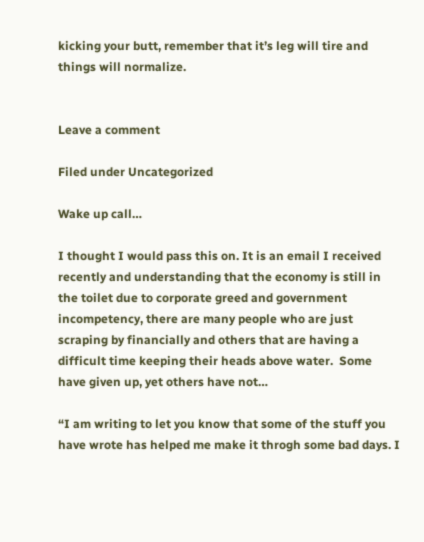kicking your butt, remember that it’s leg will tire and things will normalize.


Leave a comment

Filed under Uncategorized

Wake up call…

I thought I would pass this on. It is an email I received recently and understanding that the economy is still in the toilet due to corporate greed and government incompetency, there are many people who are just scraping by financially and others that are having a difficult time keeping their heads above water.  Some have given up, yet others have not…

“I am writing to let you know that some of the stuff you have wrote has helped me make it throgh some bad days. I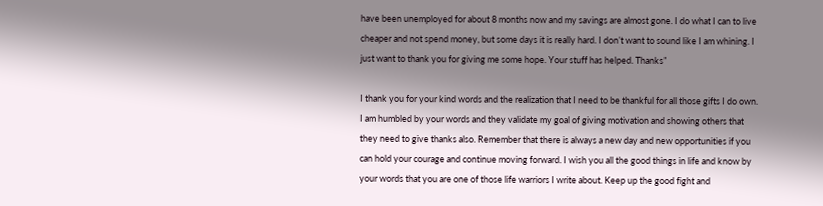have been unemployed for about 8 months now and my savings are almost gone. I do what I can to live cheaper and not spend money, but some days it is really hard. I don’t want to sound like I am whining. I just want to thank you for giving me some hope. Your stuff has helped. Thanks”

I thank you for your kind words and the realization that I need to be thankful for all those gifts I do own. I am humbled by your words and they validate my goal of giving motivation and showing others that they need to give thanks also. Remember that there is always a new day and new opportunities if you can hold your courage and continue moving forward. I wish you all the good things in life and know by your words that you are one of those life warriors I write about. Keep up the good fight and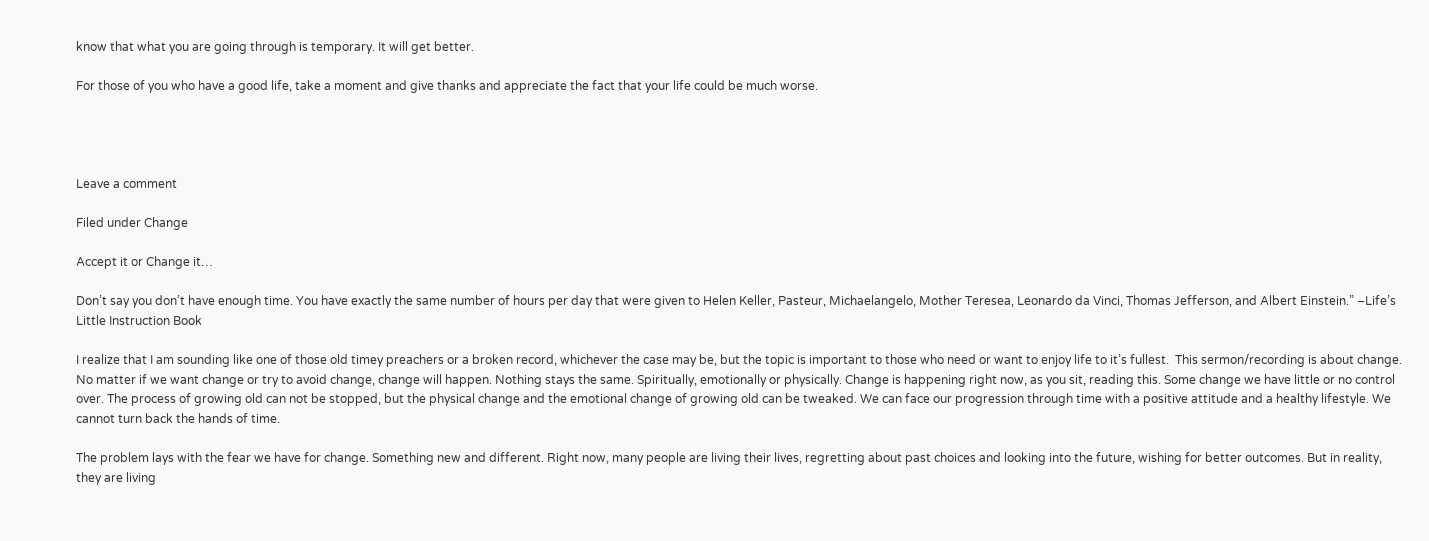know that what you are going through is temporary. It will get better.

For those of you who have a good life, take a moment and give thanks and appreciate the fact that your life could be much worse.




Leave a comment

Filed under Change

Accept it or Change it…

Don’t say you don’t have enough time. You have exactly the same number of hours per day that were given to Helen Keller, Pasteur, Michaelangelo, Mother Teresea, Leonardo da Vinci, Thomas Jefferson, and Albert Einstein.” –Life’s Little Instruction Book

I realize that I am sounding like one of those old timey preachers or a broken record, whichever the case may be, but the topic is important to those who need or want to enjoy life to it’s fullest.  This sermon/recording is about change. No matter if we want change or try to avoid change, change will happen. Nothing stays the same. Spiritually, emotionally or physically. Change is happening right now, as you sit, reading this. Some change we have little or no control over. The process of growing old can not be stopped, but the physical change and the emotional change of growing old can be tweaked. We can face our progression through time with a positive attitude and a healthy lifestyle. We cannot turn back the hands of time.

The problem lays with the fear we have for change. Something new and different. Right now, many people are living their lives, regretting about past choices and looking into the future, wishing for better outcomes. But in reality, they are living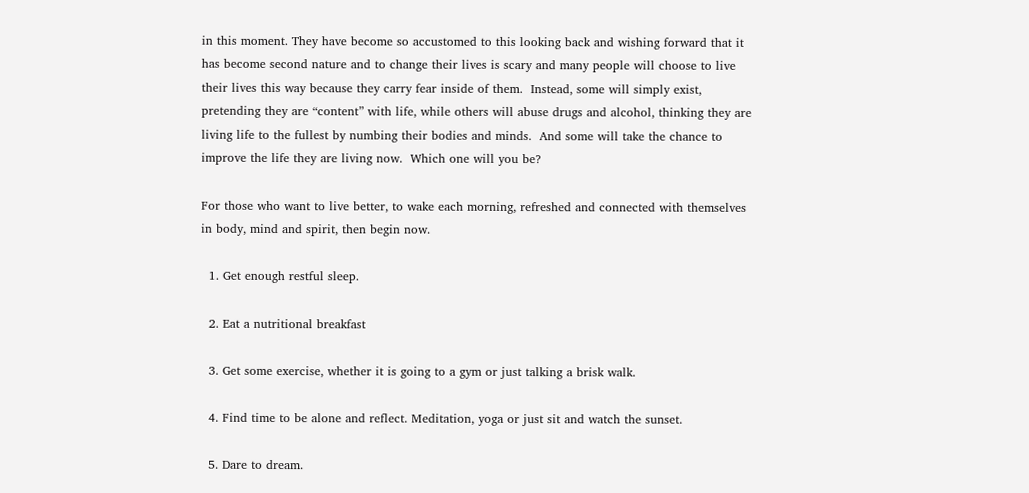in this moment. They have become so accustomed to this looking back and wishing forward that it has become second nature and to change their lives is scary and many people will choose to live their lives this way because they carry fear inside of them.  Instead, some will simply exist, pretending they are “content” with life, while others will abuse drugs and alcohol, thinking they are living life to the fullest by numbing their bodies and minds.  And some will take the chance to improve the life they are living now.  Which one will you be?

For those who want to live better, to wake each morning, refreshed and connected with themselves in body, mind and spirit, then begin now.

  1. Get enough restful sleep.

  2. Eat a nutritional breakfast

  3. Get some exercise, whether it is going to a gym or just talking a brisk walk.

  4. Find time to be alone and reflect. Meditation, yoga or just sit and watch the sunset.

  5. Dare to dream.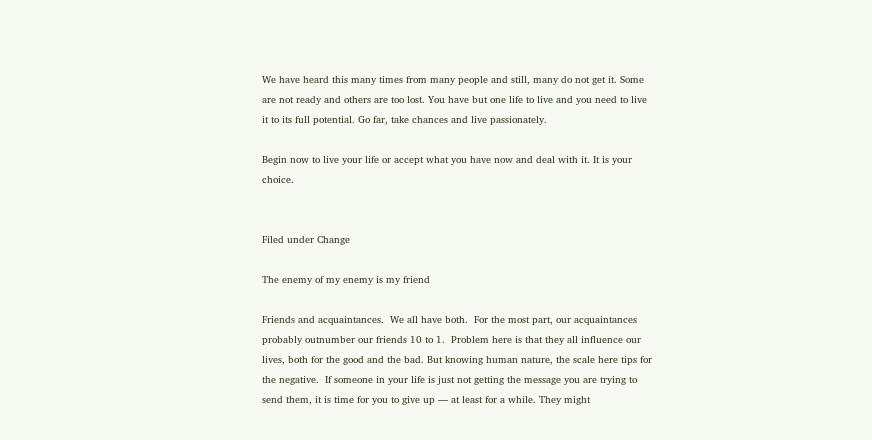We have heard this many times from many people and still, many do not get it. Some are not ready and others are too lost. You have but one life to live and you need to live it to its full potential. Go far, take chances and live passionately.

Begin now to live your life or accept what you have now and deal with it. It is your choice.


Filed under Change

The enemy of my enemy is my friend

Friends and acquaintances.  We all have both.  For the most part, our acquaintances probably outnumber our friends 10 to 1.  Problem here is that they all influence our lives, both for the good and the bad. But knowing human nature, the scale here tips for the negative.  If someone in your life is just not getting the message you are trying to send them, it is time for you to give up — at least for a while. They might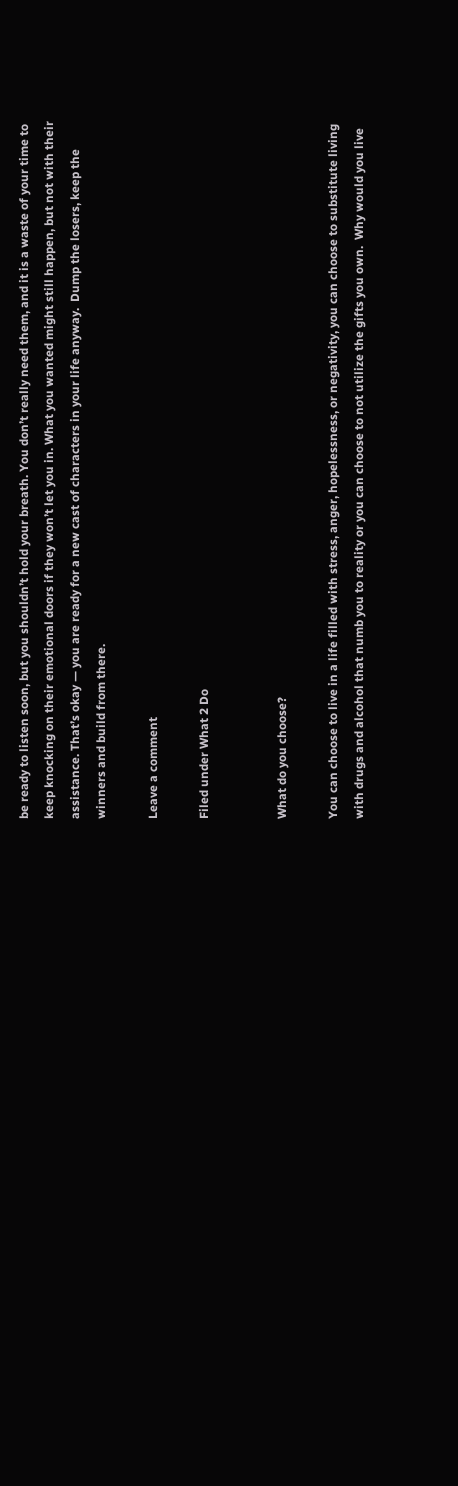be ready to listen soon, but you shouldn’t hold your breath. You don’t really need them, and it is a waste of your time to keep knocking on their emotional doors if they won’t let you in. What you wanted might still happen, but not with their assistance. That’s okay — you are ready for a new cast of characters in your life anyway.  Dump the losers, keep the winners and build from there.

Leave a comment

Filed under What 2 Do


What do you choose?

You can choose to live in a life filled with stress, anger, hopelessness, or negativity, you can choose to substitute living with drugs and alcohol that numb you to reality or you can choose to not utilize the gifts you own.  Why would you live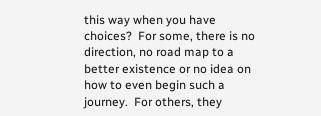this way when you have choices?  For some, there is no direction, no road map to a better existence or no idea on how to even begin such a journey.  For others, they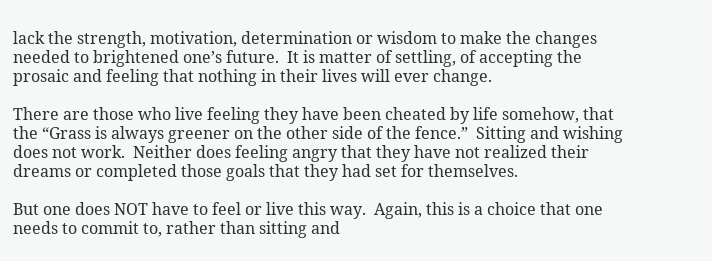lack the strength, motivation, determination or wisdom to make the changes needed to brightened one’s future.  It is matter of settling, of accepting the prosaic and feeling that nothing in their lives will ever change.

There are those who live feeling they have been cheated by life somehow, that the “Grass is always greener on the other side of the fence.”  Sitting and wishing does not work.  Neither does feeling angry that they have not realized their dreams or completed those goals that they had set for themselves.

But one does NOT have to feel or live this way.  Again, this is a choice that one needs to commit to, rather than sitting and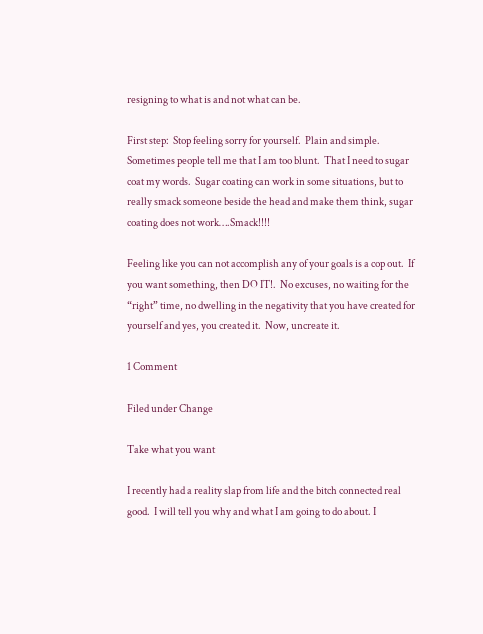resigning to what is and not what can be.

First step:  Stop feeling sorry for yourself.  Plain and simple.  Sometimes people tell me that I am too blunt.  That I need to sugar coat my words.  Sugar coating can work in some situations, but to really smack someone beside the head and make them think, sugar coating does not work….Smack!!!!

Feeling like you can not accomplish any of your goals is a cop out.  If you want something, then DO IT!.  No excuses, no waiting for the “right” time, no dwelling in the negativity that you have created for yourself and yes, you created it.  Now, uncreate it.

1 Comment

Filed under Change

Take what you want

I recently had a reality slap from life and the bitch connected real good.  I will tell you why and what I am going to do about. I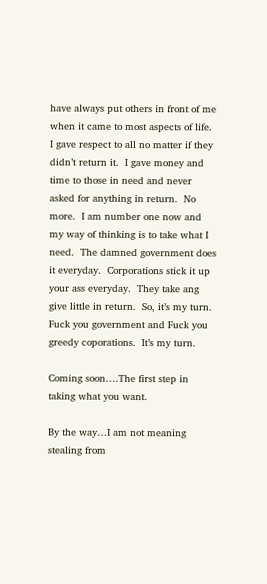have always put others in front of me when it came to most aspects of life.  I gave respect to all no matter if they didn’t return it.  I gave money and time to those in need and never asked for anything in return.  No more.  I am number one now and my way of thinking is to take what I need.  The damned government does it everyday.  Corporations stick it up your ass everyday.  They take ang give little in return.  So, it’s my turn.  Fuck you government and Fuck you greedy coporations.  It’s my turn.

Coming soon….The first step in taking what you want.

By the way…I am not meaning stealing from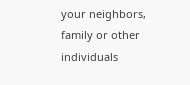your neighbors, family or other individuals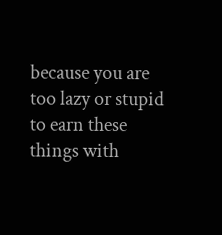because you are too lazy or stupid to earn these things with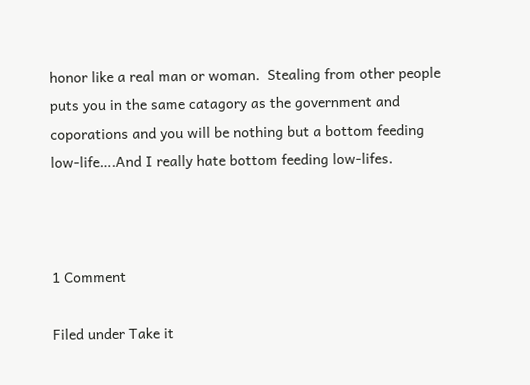honor like a real man or woman.  Stealing from other people puts you in the same catagory as the government and coporations and you will be nothing but a bottom feeding low-life….And I really hate bottom feeding low-lifes.



1 Comment

Filed under Take it